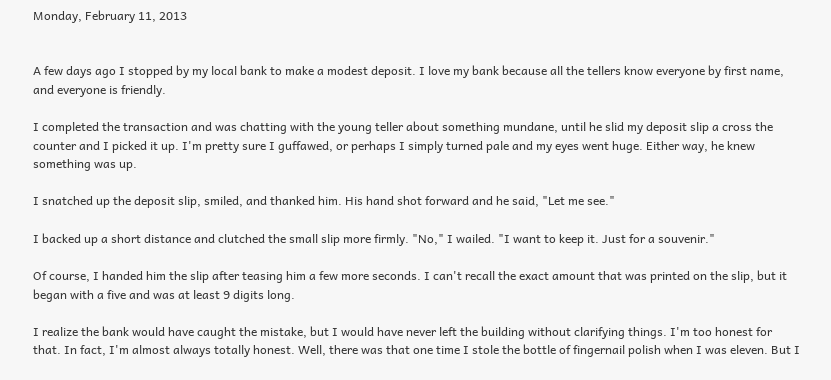Monday, February 11, 2013


A few days ago I stopped by my local bank to make a modest deposit. I love my bank because all the tellers know everyone by first name, and everyone is friendly.

I completed the transaction and was chatting with the young teller about something mundane, until he slid my deposit slip a cross the counter and I picked it up. I'm pretty sure I guffawed, or perhaps I simply turned pale and my eyes went huge. Either way, he knew something was up.

I snatched up the deposit slip, smiled, and thanked him. His hand shot forward and he said, "Let me see."

I backed up a short distance and clutched the small slip more firmly. "No," I wailed. "I want to keep it. Just for a souvenir."

Of course, I handed him the slip after teasing him a few more seconds. I can't recall the exact amount that was printed on the slip, but it began with a five and was at least 9 digits long.

I realize the bank would have caught the mistake, but I would have never left the building without clarifying things. I'm too honest for that. In fact, I'm almost always totally honest. Well, there was that one time I stole the bottle of fingernail polish when I was eleven. But I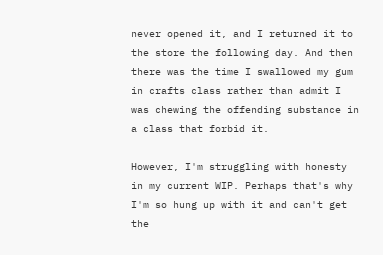never opened it, and I returned it to the store the following day. And then there was the time I swallowed my gum in crafts class rather than admit I was chewing the offending substance in a class that forbid it.

However, I'm struggling with honesty in my current WIP. Perhaps that's why I'm so hung up with it and can't get the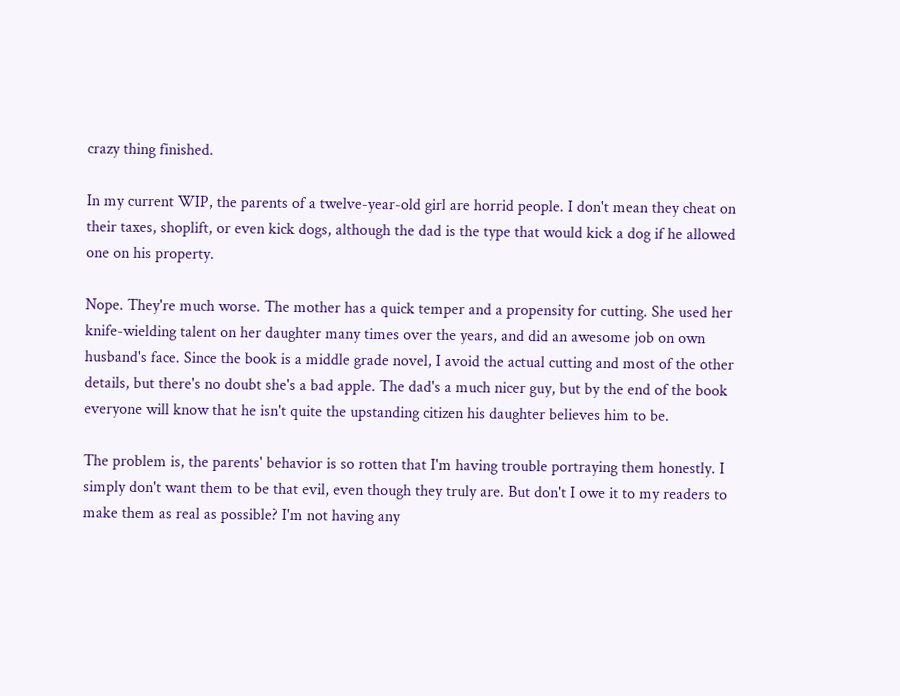crazy thing finished.

In my current WIP, the parents of a twelve-year-old girl are horrid people. I don't mean they cheat on their taxes, shoplift, or even kick dogs, although the dad is the type that would kick a dog if he allowed one on his property.

Nope. They're much worse. The mother has a quick temper and a propensity for cutting. She used her knife-wielding talent on her daughter many times over the years, and did an awesome job on own husband's face. Since the book is a middle grade novel, I avoid the actual cutting and most of the other details, but there's no doubt she's a bad apple. The dad's a much nicer guy, but by the end of the book everyone will know that he isn't quite the upstanding citizen his daughter believes him to be.

The problem is, the parents' behavior is so rotten that I'm having trouble portraying them honestly. I simply don't want them to be that evil, even though they truly are. But don't I owe it to my readers to make them as real as possible? I'm not having any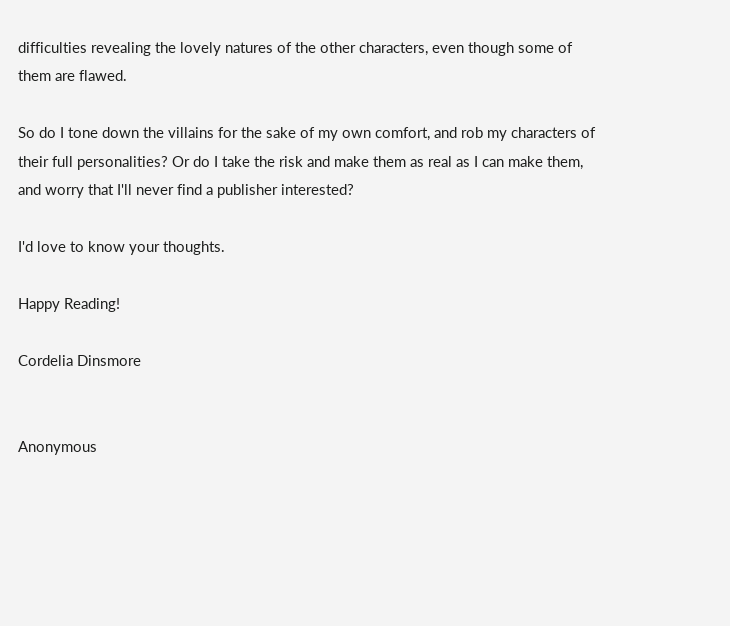difficulties revealing the lovely natures of the other characters, even though some of them are flawed.

So do I tone down the villains for the sake of my own comfort, and rob my characters of their full personalities? Or do I take the risk and make them as real as I can make them, and worry that I'll never find a publisher interested?

I'd love to know your thoughts.

Happy Reading!

Cordelia Dinsmore


Anonymous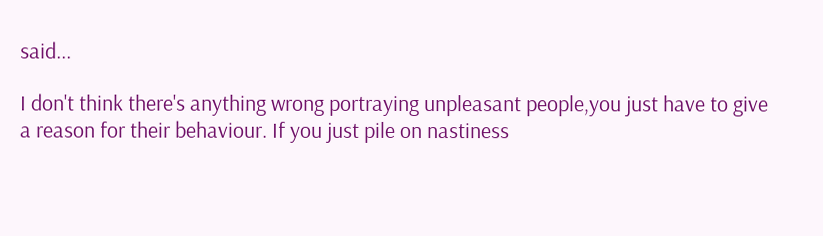said...

I don't think there's anything wrong portraying unpleasant people,you just have to give a reason for their behaviour. If you just pile on nastiness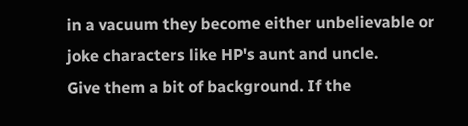in a vacuum they become either unbelievable or joke characters like HP's aunt and uncle.
Give them a bit of background. If the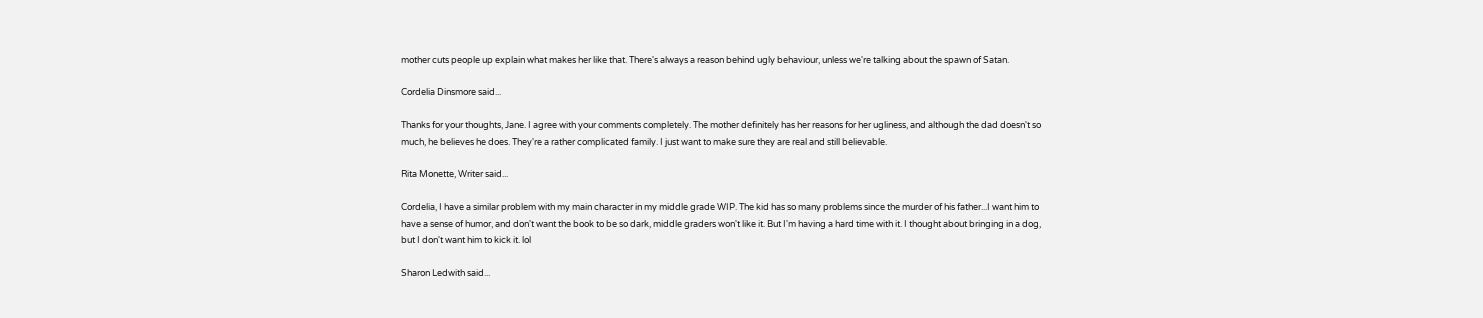mother cuts people up explain what makes her like that. There's always a reason behind ugly behaviour, unless we're talking about the spawn of Satan.

Cordelia Dinsmore said...

Thanks for your thoughts, Jane. I agree with your comments completely. The mother definitely has her reasons for her ugliness, and although the dad doesn't so much, he believes he does. They're a rather complicated family. I just want to make sure they are real and still believable.

Rita Monette, Writer said...

Cordelia, I have a similar problem with my main character in my middle grade WIP. The kid has so many problems since the murder of his father...I want him to have a sense of humor, and don't want the book to be so dark, middle graders won't like it. But I'm having a hard time with it. I thought about bringing in a dog, but I don't want him to kick it. lol

Sharon Ledwith said...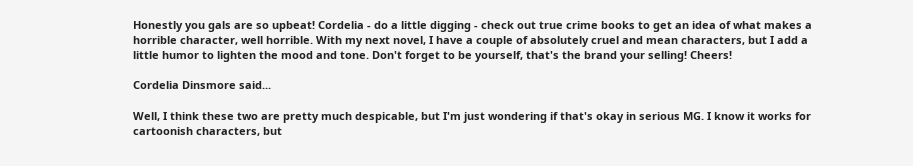Honestly you gals are so upbeat! Cordelia - do a little digging - check out true crime books to get an idea of what makes a horrible character, well horrible. With my next novel, I have a couple of absolutely cruel and mean characters, but I add a little humor to lighten the mood and tone. Don't forget to be yourself, that's the brand your selling! Cheers!

Cordelia Dinsmore said...

Well, I think these two are pretty much despicable, but I'm just wondering if that's okay in serious MG. I know it works for cartoonish characters, but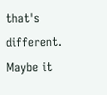that's different. Maybe it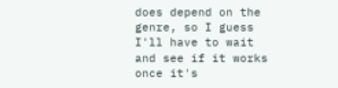does depend on the genre, so I guess I'll have to wait and see if it works once it's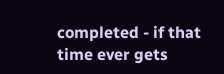completed - if that time ever gets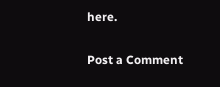here.

Post a Comment